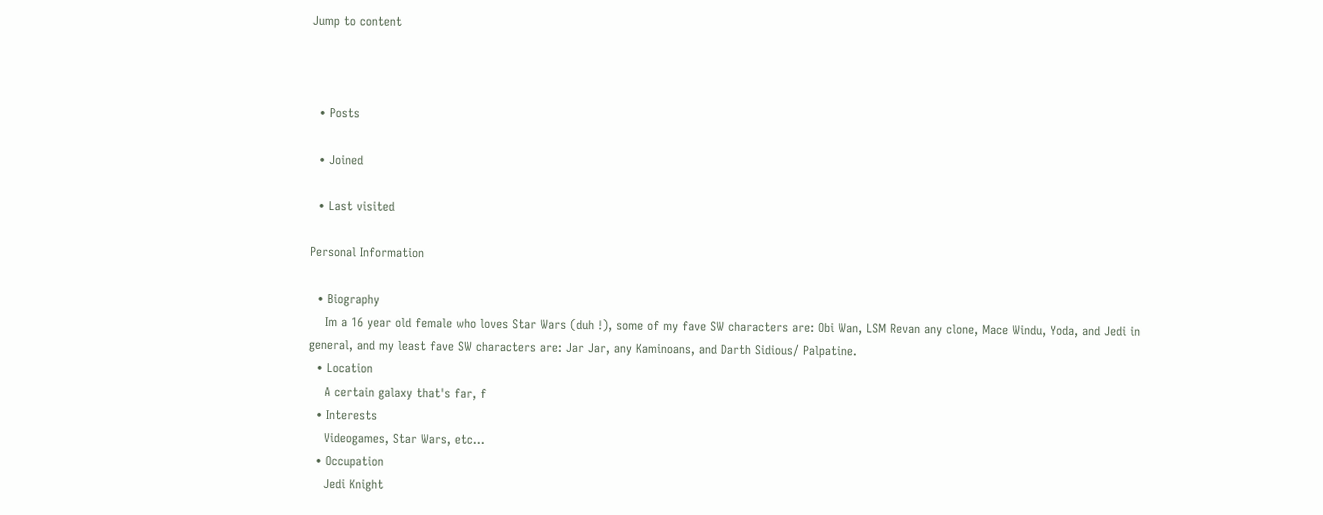Jump to content



  • Posts

  • Joined

  • Last visited

Personal Information

  • Biography
    Im a 16 year old female who loves Star Wars (duh !), some of my fave SW characters are: Obi Wan, LSM Revan any clone, Mace Windu, Yoda, and Jedi in general, and my least fave SW characters are: Jar Jar, any Kaminoans, and Darth Sidious/ Palpatine.
  • Location
    A certain galaxy that's far, f
  • Interests
    Videogames, Star Wars, etc...
  • Occupation
    Jedi Knight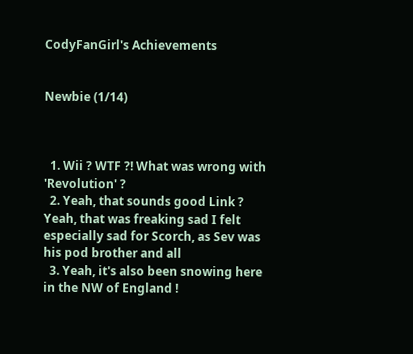CodyFanGirl's Achievements


Newbie (1/14)



  1. Wii ? WTF ?! What was wrong with 'Revolution' ?
  2. Yeah, that sounds good Link ? Yeah, that was freaking sad I felt especially sad for Scorch, as Sev was his pod brother and all
  3. Yeah, it's also been snowing here in the NW of England !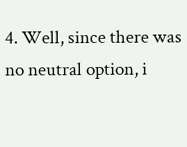4. Well, since there was no neutral option, i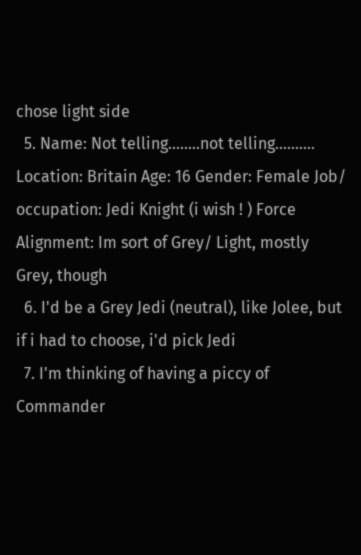chose light side
  5. Name: Not telling........not telling.......... Location: Britain Age: 16 Gender: Female Job/ occupation: Jedi Knight (i wish ! ) Force Alignment: Im sort of Grey/ Light, mostly Grey, though
  6. I'd be a Grey Jedi (neutral), like Jolee, but if i had to choose, i'd pick Jedi
  7. I'm thinking of having a piccy of Commander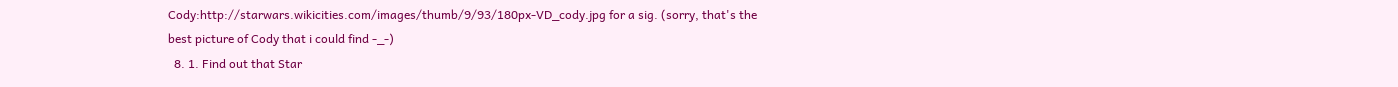Cody:http://starwars.wikicities.com/images/thumb/9/93/180px-VD_cody.jpg for a sig. (sorry, that's the best picture of Cody that i could find -_-)
  8. 1. Find out that Star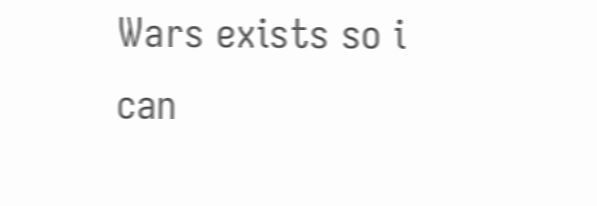Wars exists so i can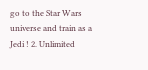go to the Star Wars universe and train as a Jedi ! 2. Unlimited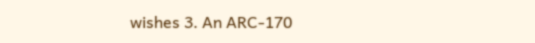wishes 3. An ARC-170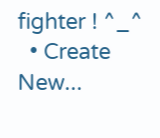fighter ! ^_^
  • Create New...